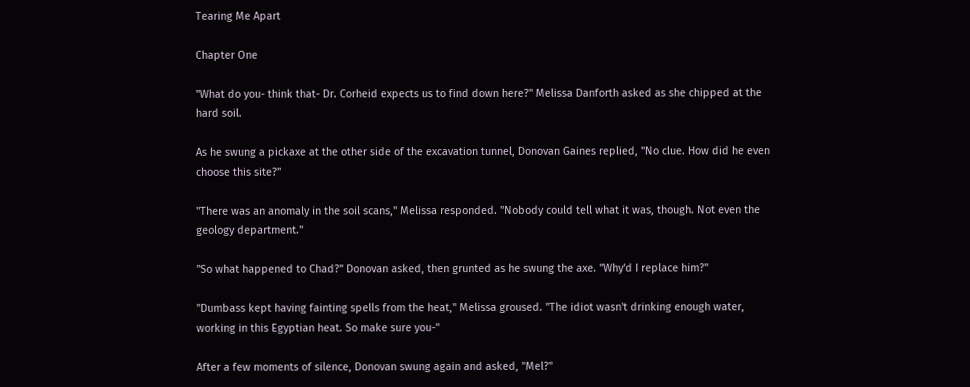Tearing Me Apart

Chapter One

"What do you- think that- Dr. Corheid expects us to find down here?" Melissa Danforth asked as she chipped at the hard soil.

As he swung a pickaxe at the other side of the excavation tunnel, Donovan Gaines replied, "No clue. How did he even choose this site?"

"There was an anomaly in the soil scans," Melissa responded. "Nobody could tell what it was, though. Not even the geology department."

"So what happened to Chad?" Donovan asked, then grunted as he swung the axe. "Why'd I replace him?"

"Dumbass kept having fainting spells from the heat," Melissa groused. "The idiot wasn't drinking enough water, working in this Egyptian heat. So make sure you-"

After a few moments of silence, Donovan swung again and asked, "Mel?"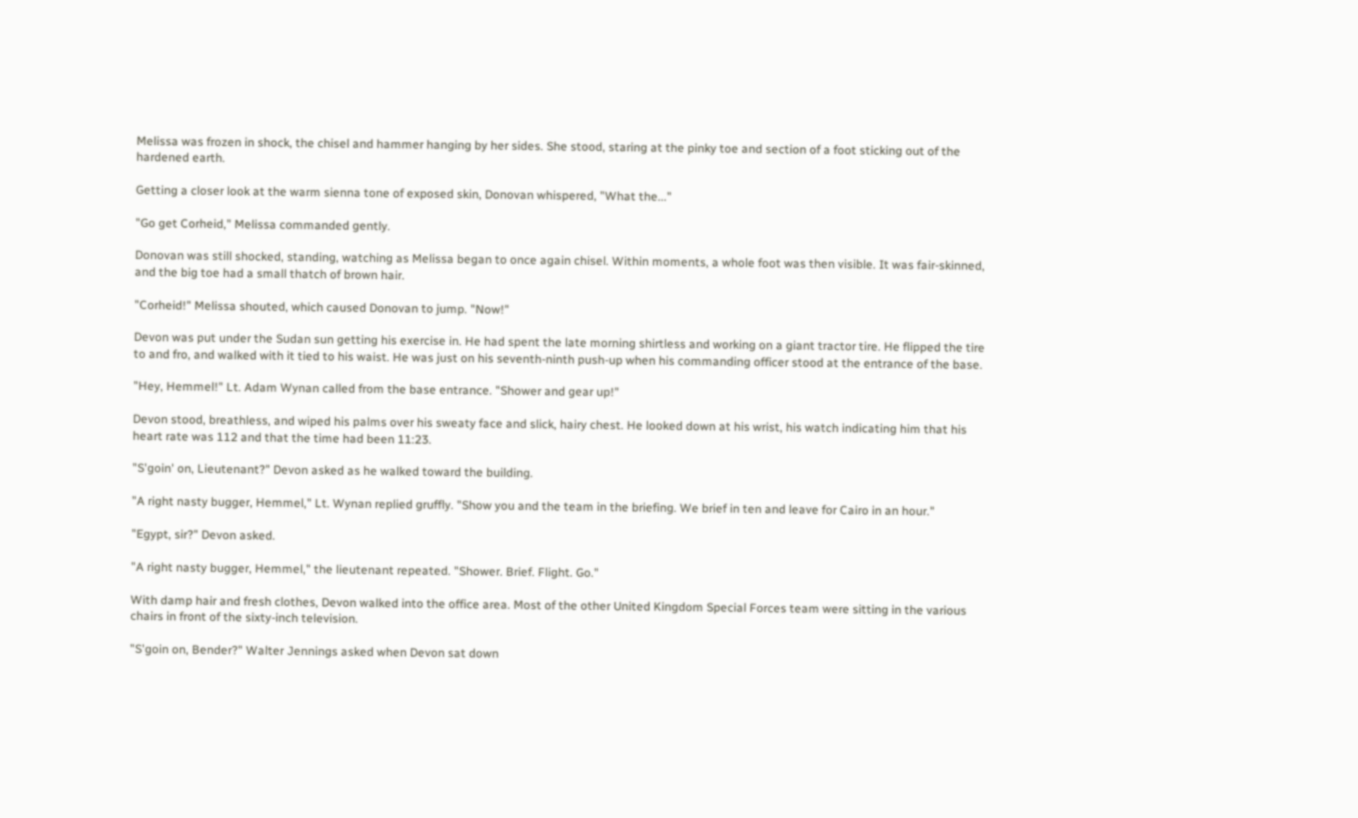Melissa was frozen in shock, the chisel and hammer hanging by her sides. She stood, staring at the pinky toe and section of a foot sticking out of the hardened earth.

Getting a closer look at the warm sienna tone of exposed skin, Donovan whispered, "What the..."

"Go get Corheid," Melissa commanded gently.

Donovan was still shocked, standing, watching as Melissa began to once again chisel. Within moments, a whole foot was then visible. It was fair-skinned, and the big toe had a small thatch of brown hair.

"Corheid!" Melissa shouted, which caused Donovan to jump. "Now!"

Devon was put under the Sudan sun getting his exercise in. He had spent the late morning shirtless and working on a giant tractor tire. He flipped the tire to and fro, and walked with it tied to his waist. He was just on his seventh-ninth push-up when his commanding officer stood at the entrance of the base.

"Hey, Hemmel!" Lt. Adam Wynan called from the base entrance. "Shower and gear up!"

Devon stood, breathless, and wiped his palms over his sweaty face and slick, hairy chest. He looked down at his wrist, his watch indicating him that his heart rate was 112 and that the time had been 11:23.

"S'goin' on, Lieutenant?" Devon asked as he walked toward the building.

"A right nasty bugger, Hemmel," Lt. Wynan replied gruffly. "Show you and the team in the briefing. We brief in ten and leave for Cairo in an hour."

"Egypt, sir?" Devon asked.

"A right nasty bugger, Hemmel," the lieutenant repeated. "Shower. Brief. Flight. Go."

With damp hair and fresh clothes, Devon walked into the office area. Most of the other United Kingdom Special Forces team were sitting in the various chairs in front of the sixty-inch television.

"S'goin on, Bender?" Walter Jennings asked when Devon sat down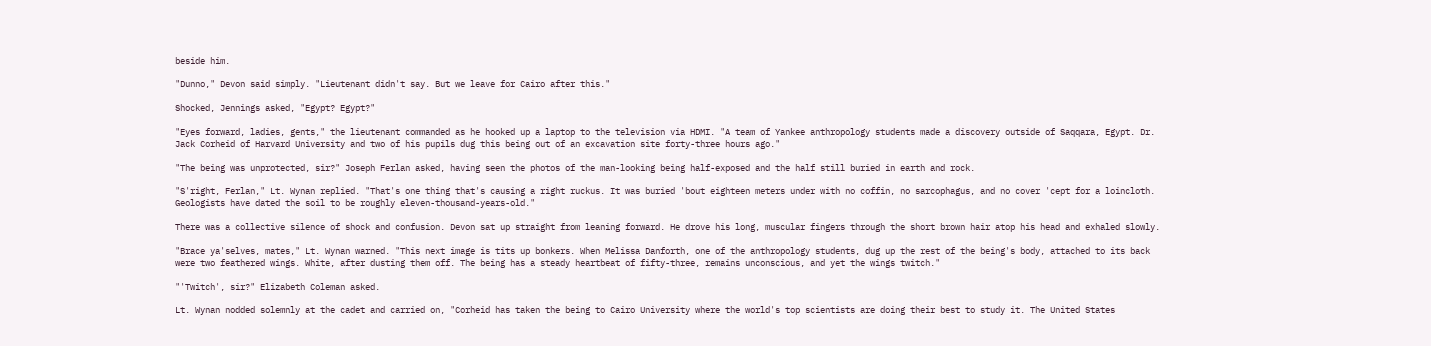beside him.

"Dunno," Devon said simply. "Lieutenant didn't say. But we leave for Cairo after this."

Shocked, Jennings asked, "Egypt? Egypt?"

"Eyes forward, ladies, gents," the lieutenant commanded as he hooked up a laptop to the television via HDMI. "A team of Yankee anthropology students made a discovery outside of Saqqara, Egypt. Dr. Jack Corheid of Harvard University and two of his pupils dug this being out of an excavation site forty-three hours ago."

"The being was unprotected, sir?" Joseph Ferlan asked, having seen the photos of the man-looking being half-exposed and the half still buried in earth and rock.

"S'right, Ferlan," Lt. Wynan replied. "That's one thing that's causing a right ruckus. It was buried 'bout eighteen meters under with no coffin, no sarcophagus, and no cover 'cept for a loincloth. Geologists have dated the soil to be roughly eleven-thousand-years-old."

There was a collective silence of shock and confusion. Devon sat up straight from leaning forward. He drove his long, muscular fingers through the short brown hair atop his head and exhaled slowly.

"Brace ya'selves, mates," Lt. Wynan warned. "This next image is tits up bonkers. When Melissa Danforth, one of the anthropology students, dug up the rest of the being's body, attached to its back were two feathered wings. White, after dusting them off. The being has a steady heartbeat of fifty-three, remains unconscious, and yet the wings twitch."

"'Twitch', sir?" Elizabeth Coleman asked.

Lt. Wynan nodded solemnly at the cadet and carried on, "Corheid has taken the being to Cairo University where the world's top scientists are doing their best to study it. The United States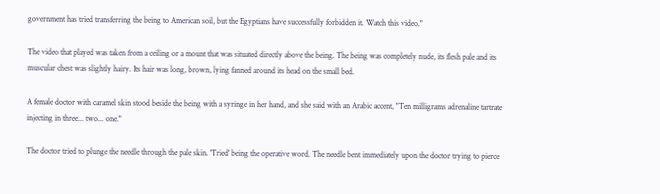government has tried transferring the being to American soil, but the Egyptians have successfully forbidden it. Watch this video."

The video that played was taken from a ceiling or a mount that was situated directly above the being. The being was completely nude, its flesh pale and its muscular chest was slightly hairy. Its hair was long, brown, lying fanned around its head on the small bed.

A female doctor with caramel skin stood beside the being with a syringe in her hand, and she said with an Arabic accent, "Ten milligrams adrenaline tartrate injecting in three... two... one."

The doctor tried to plunge the needle through the pale skin. 'Tried' being the operative word. The needle bent immediately upon the doctor trying to pierce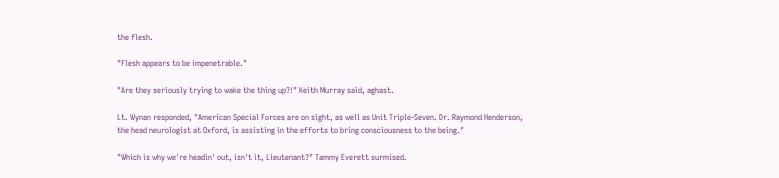the flesh.

"Flesh appears to be impenetrable."

"Are they seriously trying to wake the thing up?!" Keith Murray said, aghast.

Lt. Wynan responded, "American Special Forces are on sight, as well as Unit Triple-Seven. Dr. Raymond Henderson, the head neurologist at Oxford, is assisting in the efforts to bring consciousness to the being."

"Which is why we're headin' out, isn't it, Lieutenant?" Tammy Everett surmised.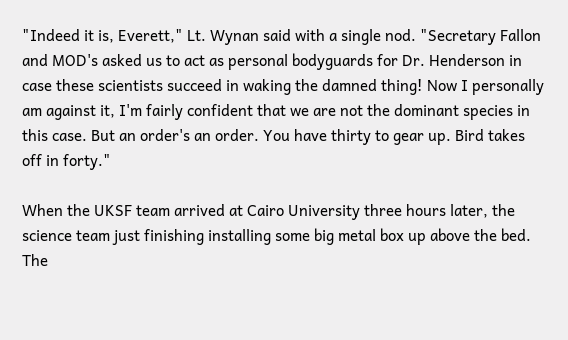"Indeed it is, Everett," Lt. Wynan said with a single nod. "Secretary Fallon and MOD's asked us to act as personal bodyguards for Dr. Henderson in case these scientists succeed in waking the damned thing! Now I personally am against it, I'm fairly confident that we are not the dominant species in this case. But an order's an order. You have thirty to gear up. Bird takes off in forty."

When the UKSF team arrived at Cairo University three hours later, the science team just finishing installing some big metal box up above the bed. The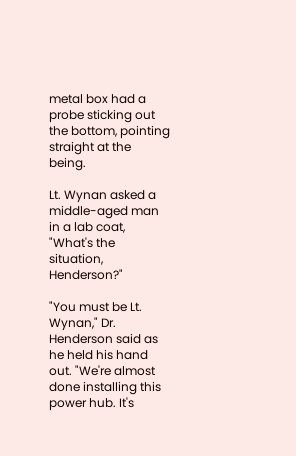metal box had a probe sticking out the bottom, pointing straight at the being.

Lt. Wynan asked a middle-aged man in a lab coat, "What's the situation, Henderson?"

"You must be Lt. Wynan," Dr. Henderson said as he held his hand out. "We're almost done installing this power hub. It's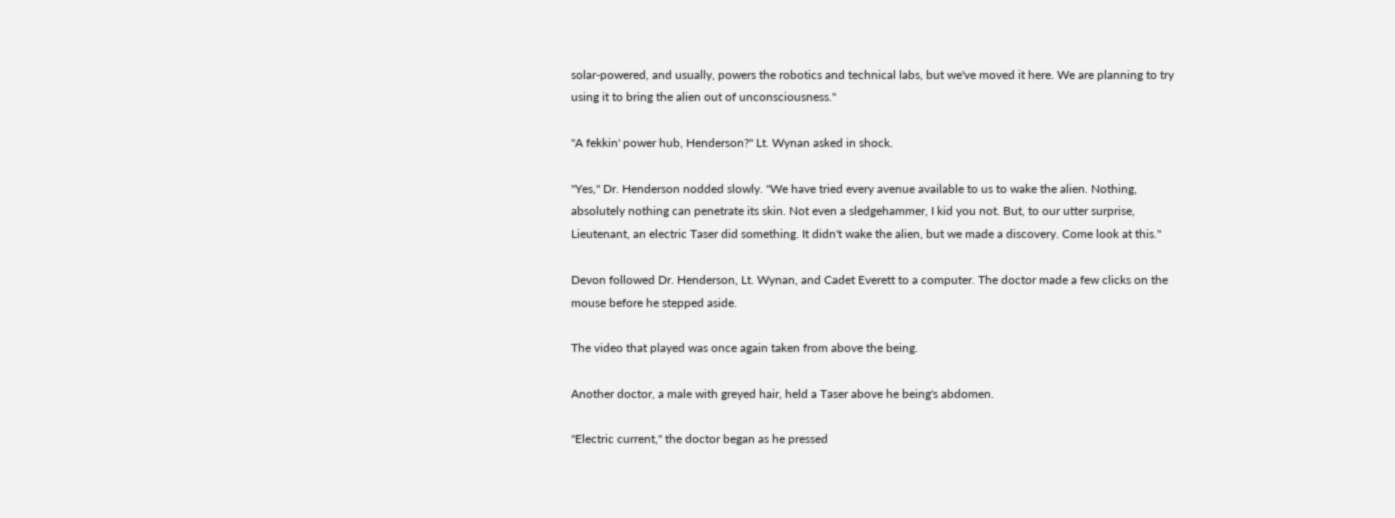solar-powered, and usually, powers the robotics and technical labs, but we've moved it here. We are planning to try using it to bring the alien out of unconsciousness."

"A fekkin' power hub, Henderson?" Lt. Wynan asked in shock.

"Yes," Dr. Henderson nodded slowly. "We have tried every avenue available to us to wake the alien. Nothing, absolutely nothing can penetrate its skin. Not even a sledgehammer, I kid you not. But, to our utter surprise, Lieutenant, an electric Taser did something. It didn't wake the alien, but we made a discovery. Come look at this."

Devon followed Dr. Henderson, Lt. Wynan, and Cadet Everett to a computer. The doctor made a few clicks on the mouse before he stepped aside.

The video that played was once again taken from above the being.

Another doctor, a male with greyed hair, held a Taser above he being's abdomen.

"Electric current," the doctor began as he pressed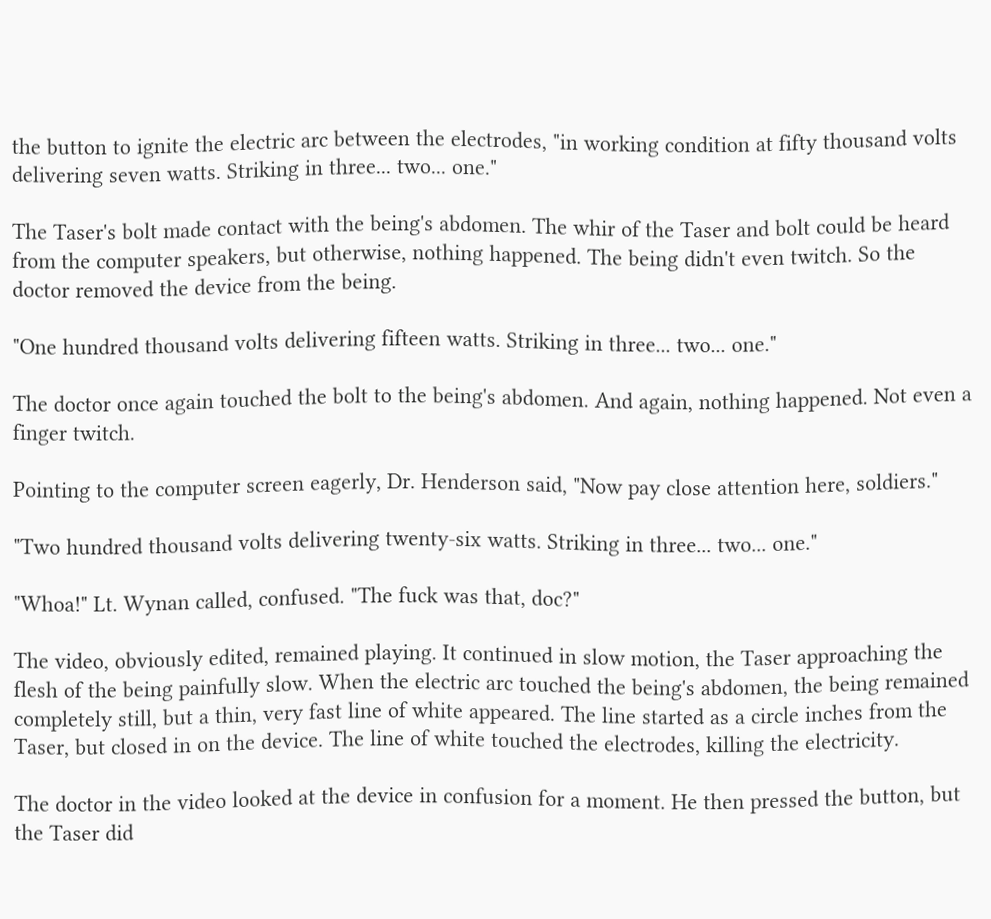the button to ignite the electric arc between the electrodes, "in working condition at fifty thousand volts delivering seven watts. Striking in three... two... one."

The Taser's bolt made contact with the being's abdomen. The whir of the Taser and bolt could be heard from the computer speakers, but otherwise, nothing happened. The being didn't even twitch. So the doctor removed the device from the being.

"One hundred thousand volts delivering fifteen watts. Striking in three... two... one."

The doctor once again touched the bolt to the being's abdomen. And again, nothing happened. Not even a finger twitch.

Pointing to the computer screen eagerly, Dr. Henderson said, "Now pay close attention here, soldiers."

"Two hundred thousand volts delivering twenty-six watts. Striking in three... two... one."

"Whoa!" Lt. Wynan called, confused. "The fuck was that, doc?"

The video, obviously edited, remained playing. It continued in slow motion, the Taser approaching the flesh of the being painfully slow. When the electric arc touched the being's abdomen, the being remained completely still, but a thin, very fast line of white appeared. The line started as a circle inches from the Taser, but closed in on the device. The line of white touched the electrodes, killing the electricity.

The doctor in the video looked at the device in confusion for a moment. He then pressed the button, but the Taser did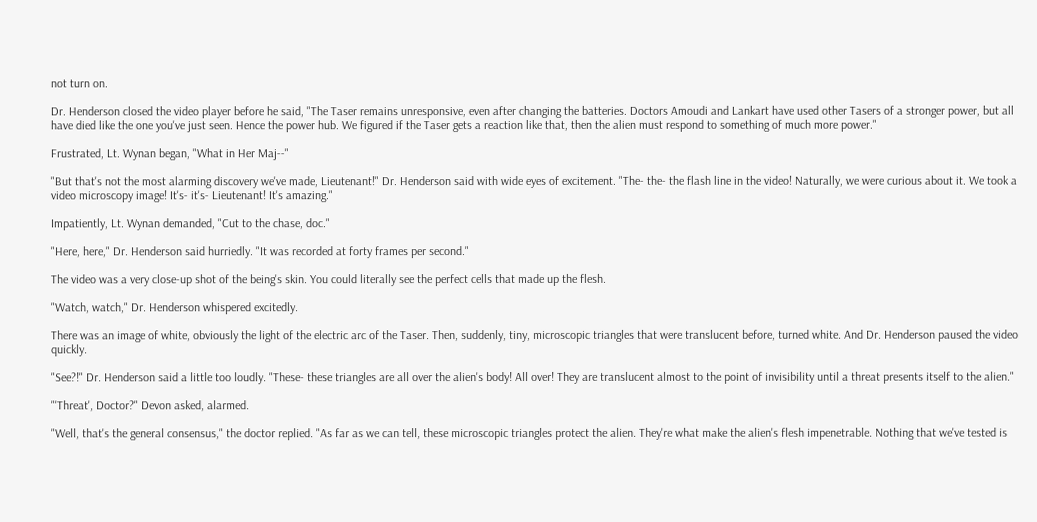not turn on.

Dr. Henderson closed the video player before he said, "The Taser remains unresponsive, even after changing the batteries. Doctors Amoudi and Lankart have used other Tasers of a stronger power, but all have died like the one you've just seen. Hence the power hub. We figured if the Taser gets a reaction like that, then the alien must respond to something of much more power."

Frustrated, Lt. Wynan began, "What in Her Maj--"

"But that's not the most alarming discovery we've made, Lieutenant!" Dr. Henderson said with wide eyes of excitement. "The- the- the flash line in the video! Naturally, we were curious about it. We took a video microscopy image! It's- it's- Lieutenant! It's amazing."

Impatiently, Lt. Wynan demanded, "Cut to the chase, doc."

"Here, here," Dr. Henderson said hurriedly. "It was recorded at forty frames per second."

The video was a very close-up shot of the being's skin. You could literally see the perfect cells that made up the flesh.

"Watch, watch," Dr. Henderson whispered excitedly.

There was an image of white, obviously the light of the electric arc of the Taser. Then, suddenly, tiny, microscopic triangles that were translucent before, turned white. And Dr. Henderson paused the video quickly.

"See?!" Dr. Henderson said a little too loudly. "These- these triangles are all over the alien's body! All over! They are translucent almost to the point of invisibility until a threat presents itself to the alien."

"'Threat', Doctor?" Devon asked, alarmed.

"Well, that's the general consensus," the doctor replied. "As far as we can tell, these microscopic triangles protect the alien. They're what make the alien's flesh impenetrable. Nothing that we've tested is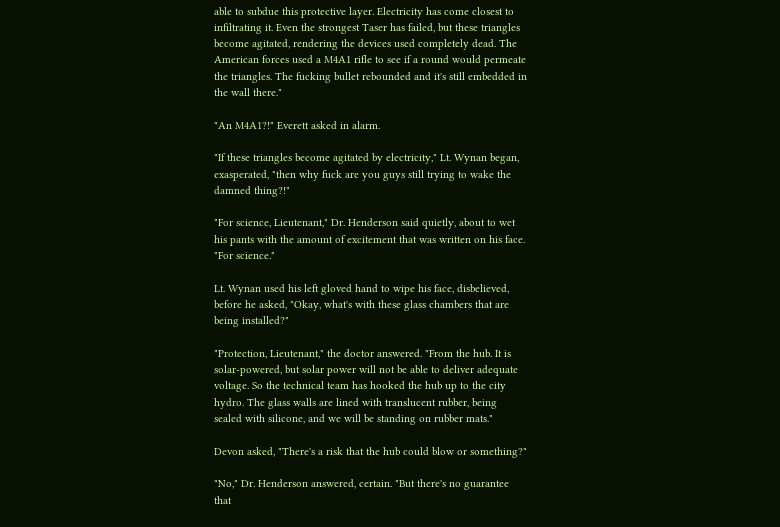able to subdue this protective layer. Electricity has come closest to infiltrating it. Even the strongest Taser has failed, but these triangles become agitated, rendering the devices used completely dead. The American forces used a M4A1 rifle to see if a round would permeate the triangles. The fucking bullet rebounded and it's still embedded in the wall there."

"An M4A1?!" Everett asked in alarm.

"If these triangles become agitated by electricity," Lt. Wynan began, exasperated, "then why fuck are you guys still trying to wake the damned thing?!"

"For science, Lieutenant," Dr. Henderson said quietly, about to wet his pants with the amount of excitement that was written on his face. "For science."

Lt. Wynan used his left gloved hand to wipe his face, disbelieved, before he asked, "Okay, what's with these glass chambers that are being installed?"

"Protection, Lieutenant," the doctor answered. "From the hub. It is solar-powered, but solar power will not be able to deliver adequate voltage. So the technical team has hooked the hub up to the city hydro. The glass walls are lined with translucent rubber, being sealed with silicone, and we will be standing on rubber mats."

Devon asked, "There's a risk that the hub could blow or something?"

"No," Dr. Henderson answered, certain. "But there's no guarantee that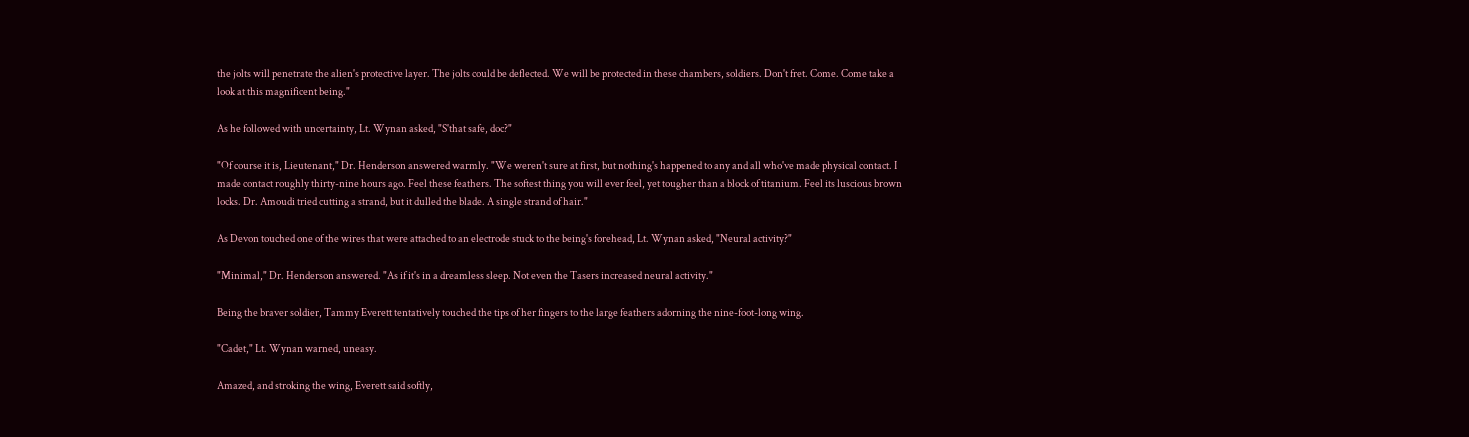the jolts will penetrate the alien's protective layer. The jolts could be deflected. We will be protected in these chambers, soldiers. Don't fret. Come. Come take a look at this magnificent being."

As he followed with uncertainty, Lt. Wynan asked, "S'that safe, doc?"

"Of course it is, Lieutenant," Dr. Henderson answered warmly. "We weren't sure at first, but nothing's happened to any and all who've made physical contact. I made contact roughly thirty-nine hours ago. Feel these feathers. The softest thing you will ever feel, yet tougher than a block of titanium. Feel its luscious brown locks. Dr. Amoudi tried cutting a strand, but it dulled the blade. A single strand of hair."

As Devon touched one of the wires that were attached to an electrode stuck to the being's forehead, Lt. Wynan asked, "Neural activity?"

"Minimal," Dr. Henderson answered. "As if it's in a dreamless sleep. Not even the Tasers increased neural activity."

Being the braver soldier, Tammy Everett tentatively touched the tips of her fingers to the large feathers adorning the nine-foot-long wing.

"Cadet," Lt. Wynan warned, uneasy.

Amazed, and stroking the wing, Everett said softly,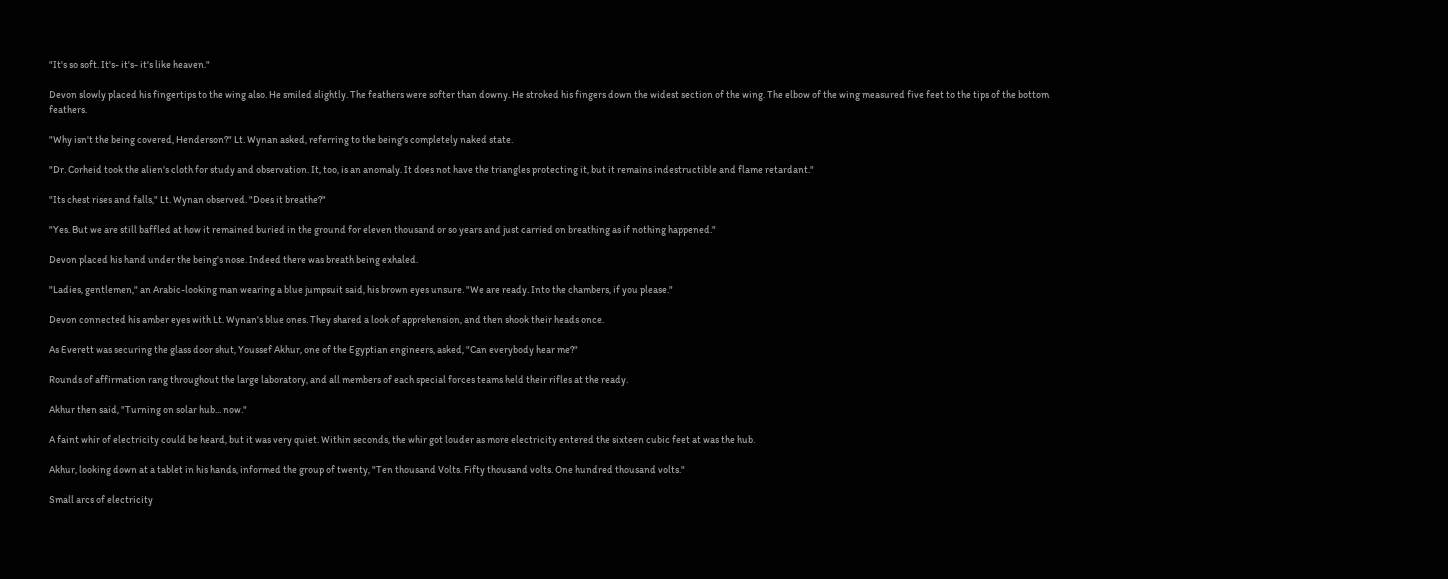"It's so soft. It's- it's- it's like heaven."

Devon slowly placed his fingertips to the wing also. He smiled slightly. The feathers were softer than downy. He stroked his fingers down the widest section of the wing. The elbow of the wing measured five feet to the tips of the bottom feathers.

"Why isn't the being covered, Henderson?" Lt. Wynan asked, referring to the being's completely naked state.

"Dr. Corheid took the alien's cloth for study and observation. It, too, is an anomaly. It does not have the triangles protecting it, but it remains indestructible and flame retardant."

"Its chest rises and falls," Lt. Wynan observed. "Does it breathe?"

"Yes. But we are still baffled at how it remained buried in the ground for eleven thousand or so years and just carried on breathing as if nothing happened."

Devon placed his hand under the being's nose. Indeed there was breath being exhaled.

"Ladies, gentlemen," an Arabic-looking man wearing a blue jumpsuit said, his brown eyes unsure. "We are ready. Into the chambers, if you please."

Devon connected his amber eyes with Lt. Wynan's blue ones. They shared a look of apprehension, and then shook their heads once.

As Everett was securing the glass door shut, Youssef Akhur, one of the Egyptian engineers, asked, "Can everybody hear me?"

Rounds of affirmation rang throughout the large laboratory, and all members of each special forces teams held their rifles at the ready.

Akhur then said, "Turning on solar hub... now."

A faint whir of electricity could be heard, but it was very quiet. Within seconds, the whir got louder as more electricity entered the sixteen cubic feet at was the hub.

Akhur, looking down at a tablet in his hands, informed the group of twenty, "Ten thousand Volts. Fifty thousand volts. One hundred thousand volts."

Small arcs of electricity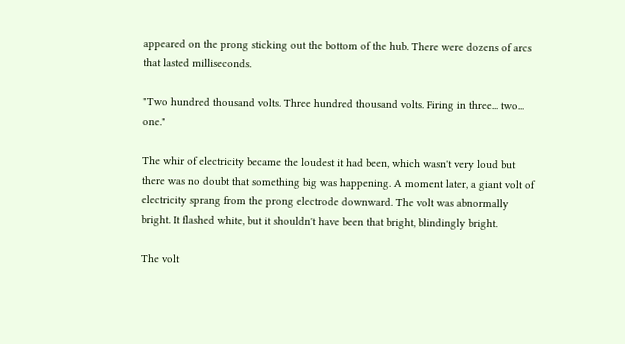appeared on the prong sticking out the bottom of the hub. There were dozens of arcs that lasted milliseconds.

"Two hundred thousand volts. Three hundred thousand volts. Firing in three... two... one."

The whir of electricity became the loudest it had been, which wasn't very loud but there was no doubt that something big was happening. A moment later, a giant volt of electricity sprang from the prong electrode downward. The volt was abnormally bright. It flashed white, but it shouldn't have been that bright, blindingly bright.

The volt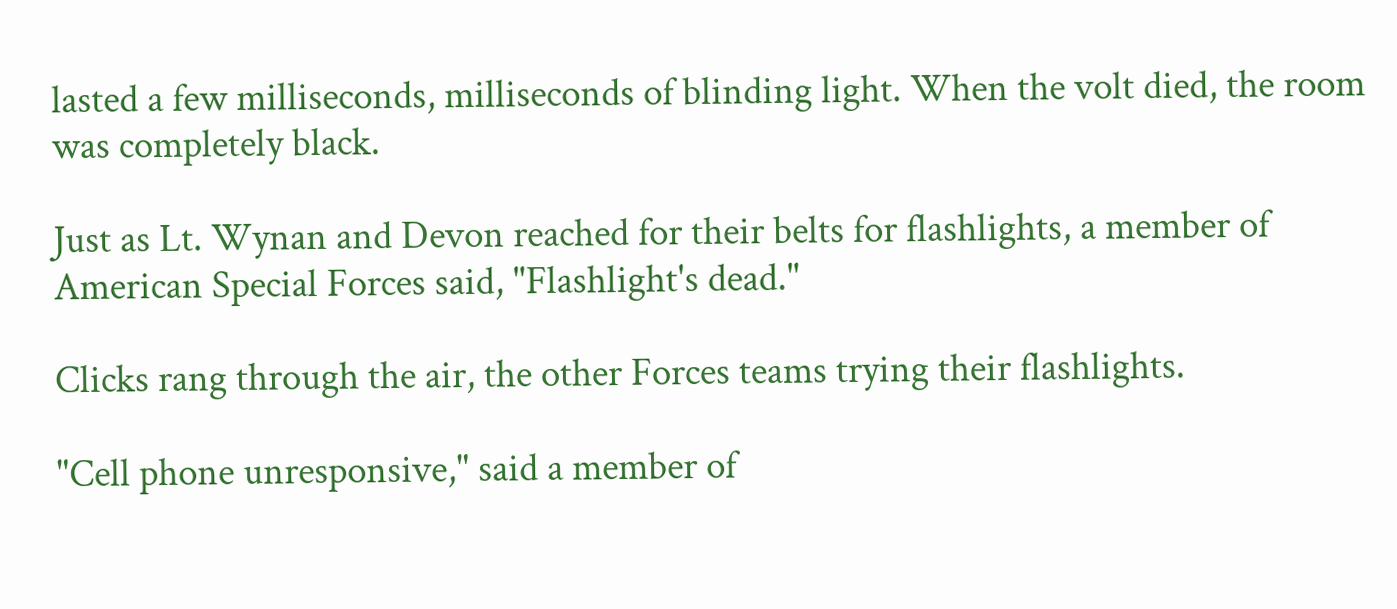lasted a few milliseconds, milliseconds of blinding light. When the volt died, the room was completely black.

Just as Lt. Wynan and Devon reached for their belts for flashlights, a member of American Special Forces said, "Flashlight's dead."

Clicks rang through the air, the other Forces teams trying their flashlights.

"Cell phone unresponsive," said a member of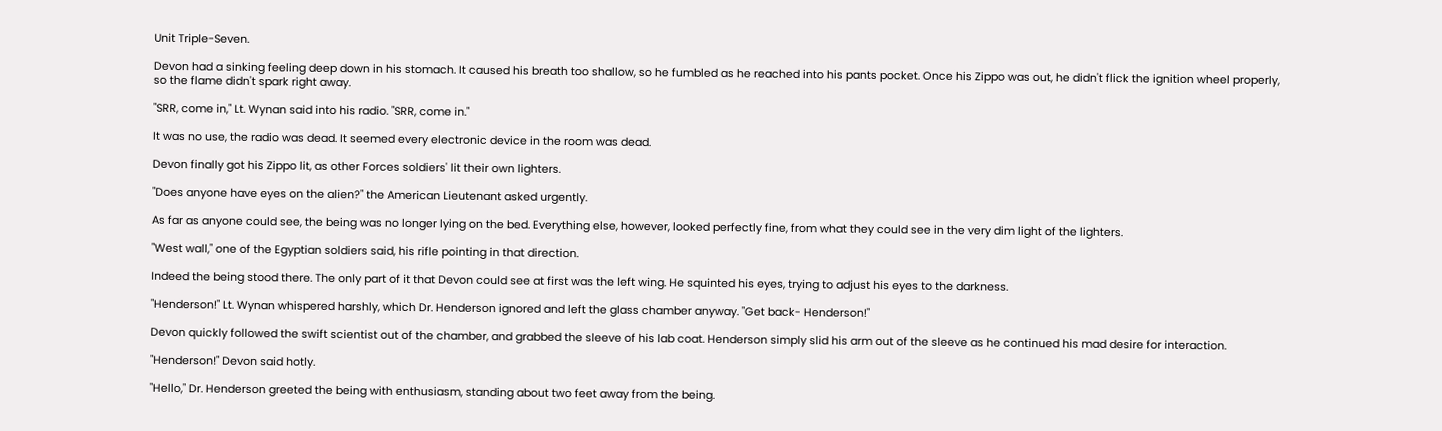Unit Triple-Seven.

Devon had a sinking feeling deep down in his stomach. It caused his breath too shallow, so he fumbled as he reached into his pants pocket. Once his Zippo was out, he didn't flick the ignition wheel properly, so the flame didn't spark right away.

"SRR, come in," Lt. Wynan said into his radio. "SRR, come in."

It was no use, the radio was dead. It seemed every electronic device in the room was dead.

Devon finally got his Zippo lit, as other Forces soldiers' lit their own lighters.

"Does anyone have eyes on the alien?" the American Lieutenant asked urgently.

As far as anyone could see, the being was no longer lying on the bed. Everything else, however, looked perfectly fine, from what they could see in the very dim light of the lighters.

"West wall," one of the Egyptian soldiers said, his rifle pointing in that direction.

Indeed the being stood there. The only part of it that Devon could see at first was the left wing. He squinted his eyes, trying to adjust his eyes to the darkness.

"Henderson!" Lt. Wynan whispered harshly, which Dr. Henderson ignored and left the glass chamber anyway. "Get back- Henderson!"

Devon quickly followed the swift scientist out of the chamber, and grabbed the sleeve of his lab coat. Henderson simply slid his arm out of the sleeve as he continued his mad desire for interaction.

"Henderson!" Devon said hotly.

"Hello," Dr. Henderson greeted the being with enthusiasm, standing about two feet away from the being.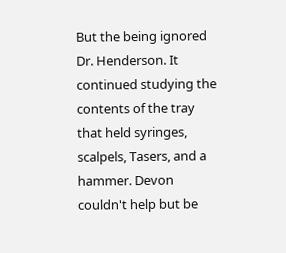But the being ignored Dr. Henderson. It continued studying the contents of the tray that held syringes, scalpels, Tasers, and a hammer. Devon couldn't help but be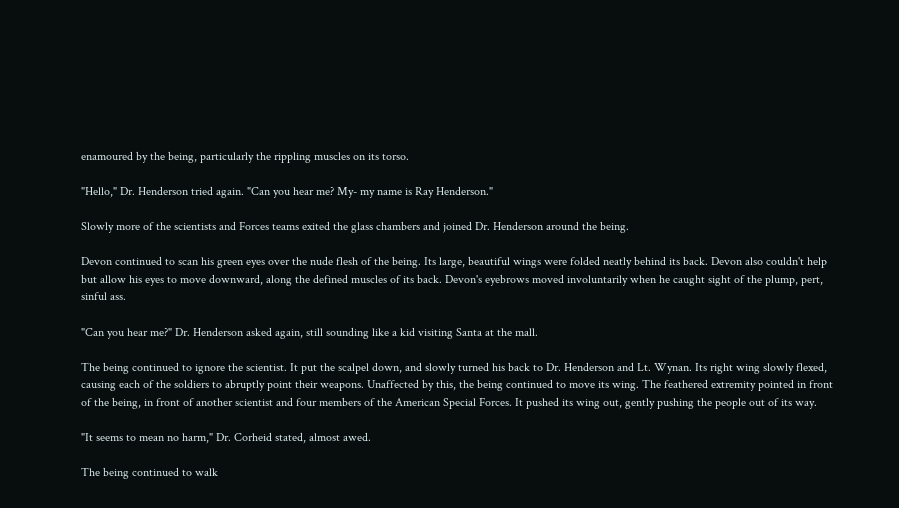enamoured by the being, particularly the rippling muscles on its torso.

"Hello," Dr. Henderson tried again. "Can you hear me? My- my name is Ray Henderson."

Slowly more of the scientists and Forces teams exited the glass chambers and joined Dr. Henderson around the being.

Devon continued to scan his green eyes over the nude flesh of the being. Its large, beautiful wings were folded neatly behind its back. Devon also couldn't help but allow his eyes to move downward, along the defined muscles of its back. Devon's eyebrows moved involuntarily when he caught sight of the plump, pert, sinful ass.

"Can you hear me?" Dr. Henderson asked again, still sounding like a kid visiting Santa at the mall.

The being continued to ignore the scientist. It put the scalpel down, and slowly turned his back to Dr. Henderson and Lt. Wynan. Its right wing slowly flexed, causing each of the soldiers to abruptly point their weapons. Unaffected by this, the being continued to move its wing. The feathered extremity pointed in front of the being, in front of another scientist and four members of the American Special Forces. It pushed its wing out, gently pushing the people out of its way.

"It seems to mean no harm," Dr. Corheid stated, almost awed.

The being continued to walk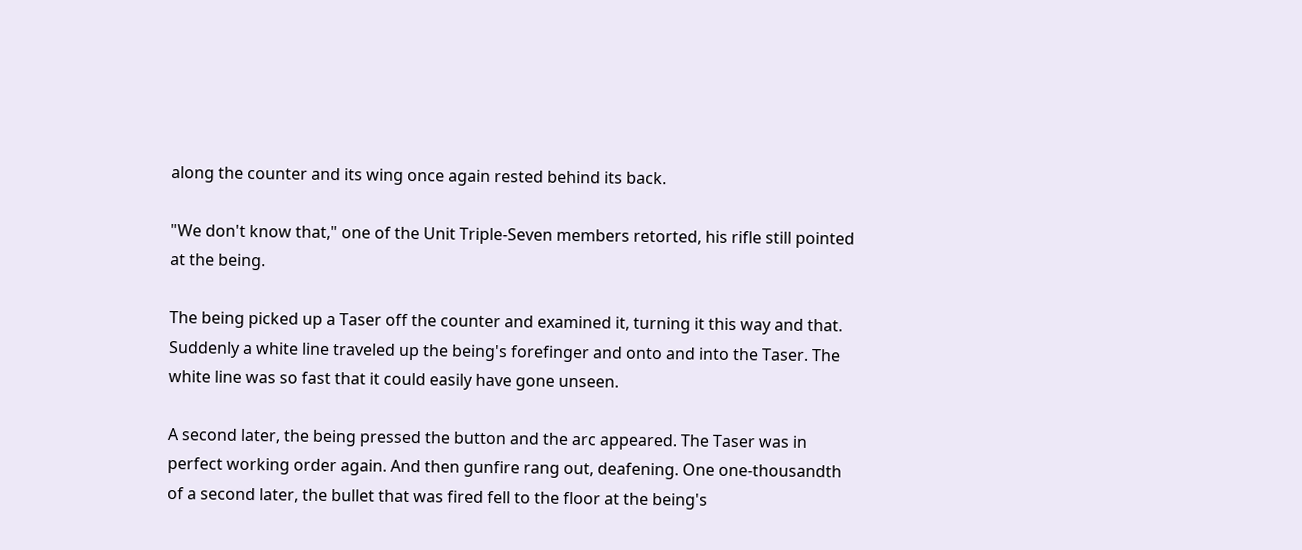along the counter and its wing once again rested behind its back.

"We don't know that," one of the Unit Triple-Seven members retorted, his rifle still pointed at the being.

The being picked up a Taser off the counter and examined it, turning it this way and that. Suddenly a white line traveled up the being's forefinger and onto and into the Taser. The white line was so fast that it could easily have gone unseen.

A second later, the being pressed the button and the arc appeared. The Taser was in perfect working order again. And then gunfire rang out, deafening. One one-thousandth of a second later, the bullet that was fired fell to the floor at the being's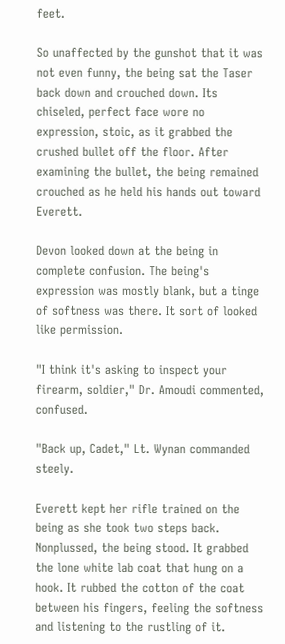feet.

So unaffected by the gunshot that it was not even funny, the being sat the Taser back down and crouched down. Its chiseled, perfect face wore no expression, stoic, as it grabbed the crushed bullet off the floor. After examining the bullet, the being remained crouched as he held his hands out toward Everett.

Devon looked down at the being in complete confusion. The being's expression was mostly blank, but a tinge of softness was there. It sort of looked like permission.

"I think it's asking to inspect your firearm, soldier," Dr. Amoudi commented, confused.

"Back up, Cadet," Lt. Wynan commanded steely.

Everett kept her rifle trained on the being as she took two steps back. Nonplussed, the being stood. It grabbed the lone white lab coat that hung on a hook. It rubbed the cotton of the coat between his fingers, feeling the softness and listening to the rustling of it.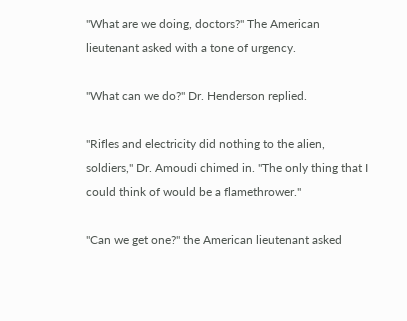"What are we doing, doctors?" The American lieutenant asked with a tone of urgency.

"What can we do?" Dr. Henderson replied.

"Rifles and electricity did nothing to the alien, soldiers," Dr. Amoudi chimed in. "The only thing that I could think of would be a flamethrower."

"Can we get one?" the American lieutenant asked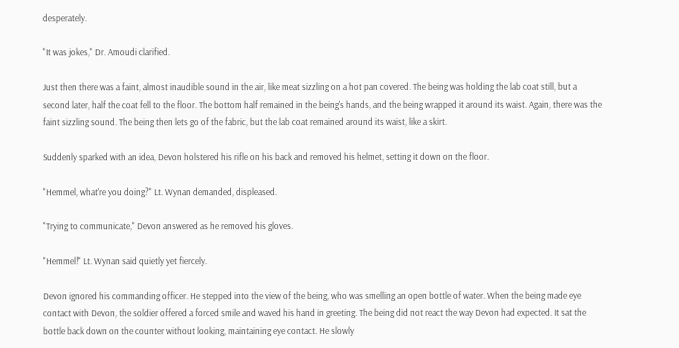desperately.

"It was jokes," Dr. Amoudi clarified.

Just then there was a faint, almost inaudible sound in the air, like meat sizzling on a hot pan covered. The being was holding the lab coat still, but a second later, half the coat fell to the floor. The bottom half remained in the being's hands, and the being wrapped it around its waist. Again, there was the faint sizzling sound. The being then lets go of the fabric, but the lab coat remained around its waist, like a skirt.

Suddenly sparked with an idea, Devon holstered his rifle on his back and removed his helmet, setting it down on the floor.

"Hemmel, what're you doing?" Lt. Wynan demanded, displeased.

"Trying to communicate," Devon answered as he removed his gloves.

"Hemmel!" Lt. Wynan said quietly yet fiercely.

Devon ignored his commanding officer. He stepped into the view of the being, who was smelling an open bottle of water. When the being made eye contact with Devon, the soldier offered a forced smile and waved his hand in greeting. The being did not react the way Devon had expected. It sat the bottle back down on the counter without looking, maintaining eye contact. He slowly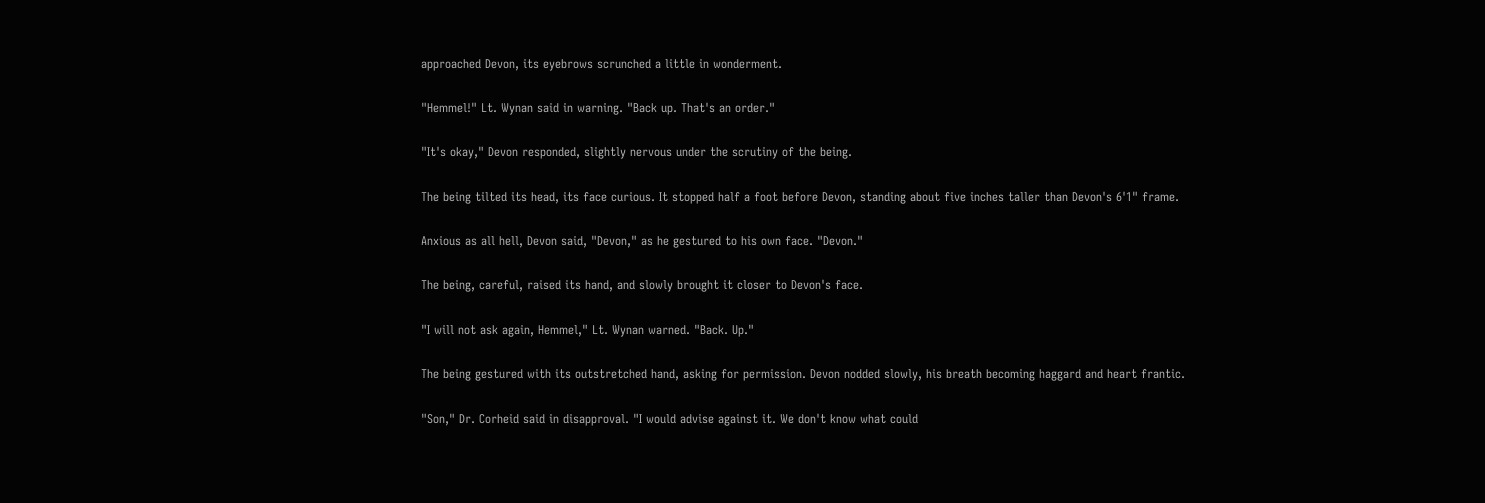approached Devon, its eyebrows scrunched a little in wonderment.

"Hemmel!" Lt. Wynan said in warning. "Back up. That's an order."

"It's okay," Devon responded, slightly nervous under the scrutiny of the being.

The being tilted its head, its face curious. It stopped half a foot before Devon, standing about five inches taller than Devon's 6'1" frame.

Anxious as all hell, Devon said, "Devon," as he gestured to his own face. "Devon."

The being, careful, raised its hand, and slowly brought it closer to Devon's face.

"I will not ask again, Hemmel," Lt. Wynan warned. "Back. Up."

The being gestured with its outstretched hand, asking for permission. Devon nodded slowly, his breath becoming haggard and heart frantic.

"Son," Dr. Corheid said in disapproval. "I would advise against it. We don't know what could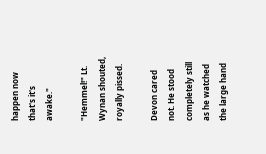happen now that's it's awake."

"Hemmel!" Lt. Wynan shouted, royally pissed.

Devon cared not. He stood completely still as he watched the large hand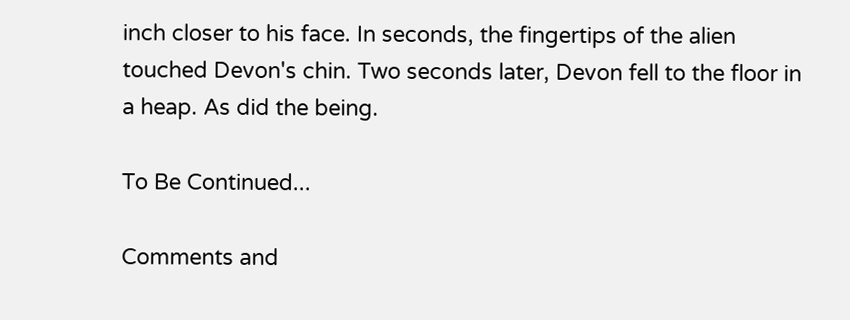inch closer to his face. In seconds, the fingertips of the alien touched Devon's chin. Two seconds later, Devon fell to the floor in a heap. As did the being.

To Be Continued...

Comments and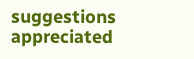suggestions appreciated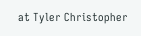at Tyler Christopher